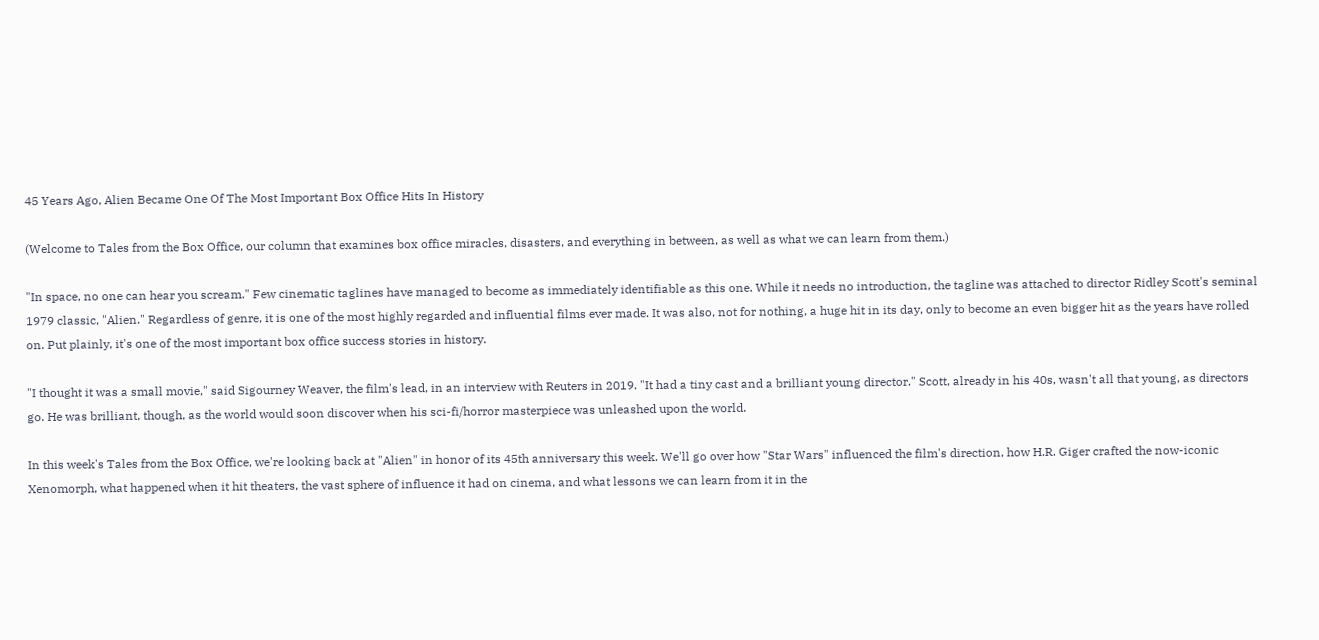45 Years Ago, Alien Became One Of The Most Important Box Office Hits In History

(Welcome to Tales from the Box Office, our column that examines box office miracles, disasters, and everything in between, as well as what we can learn from them.)

"In space, no one can hear you scream." Few cinematic taglines have managed to become as immediately identifiable as this one. While it needs no introduction, the tagline was attached to director Ridley Scott's seminal 1979 classic, "Alien." Regardless of genre, it is one of the most highly regarded and influential films ever made. It was also, not for nothing, a huge hit in its day, only to become an even bigger hit as the years have rolled on. Put plainly, it's one of the most important box office success stories in history.

"I thought it was a small movie," said Sigourney Weaver, the film's lead, in an interview with Reuters in 2019. "It had a tiny cast and a brilliant young director." Scott, already in his 40s, wasn't all that young, as directors go. He was brilliant, though, as the world would soon discover when his sci-fi/horror masterpiece was unleashed upon the world.

In this week's Tales from the Box Office, we're looking back at "Alien" in honor of its 45th anniversary this week. We'll go over how "Star Wars" influenced the film's direction, how H.R. Giger crafted the now-iconic Xenomorph, what happened when it hit theaters, the vast sphere of influence it had on cinema, and what lessons we can learn from it in the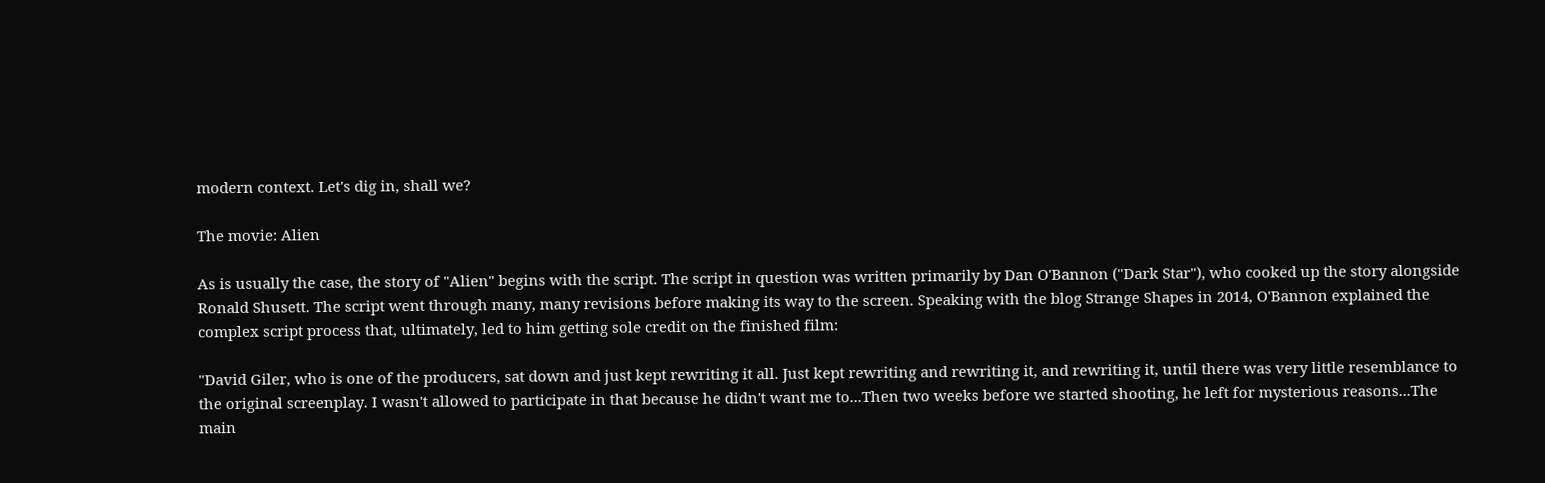modern context. Let's dig in, shall we?

The movie: Alien

As is usually the case, the story of "Alien" begins with the script. The script in question was written primarily by Dan O'Bannon ("Dark Star"), who cooked up the story alongside Ronald Shusett. The script went through many, many revisions before making its way to the screen. Speaking with the blog Strange Shapes in 2014, O'Bannon explained the complex script process that, ultimately, led to him getting sole credit on the finished film:

"David Giler, who is one of the producers, sat down and just kept rewriting it all. Just kept rewriting and rewriting it, and rewriting it, until there was very little resemblance to the original screenplay. I wasn't allowed to participate in that because he didn't want me to...Then two weeks before we started shooting, he left for mysterious reasons...The main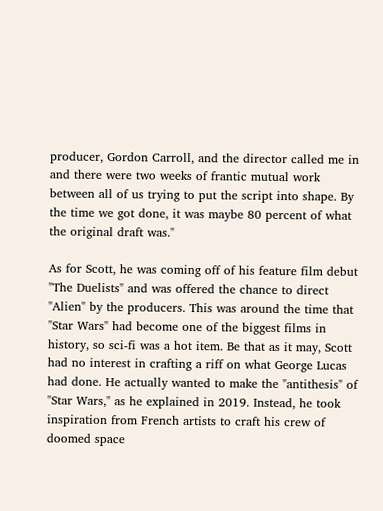producer, Gordon Carroll, and the director called me in and there were two weeks of frantic mutual work between all of us trying to put the script into shape. By the time we got done, it was maybe 80 percent of what the original draft was."

As for Scott, he was coming off of his feature film debut "The Duelists" and was offered the chance to direct "Alien" by the producers. This was around the time that "Star Wars" had become one of the biggest films in history, so sci-fi was a hot item. Be that as it may, Scott had no interest in crafting a riff on what George Lucas had done. He actually wanted to make the "antithesis" of "Star Wars," as he explained in 2019. Instead, he took inspiration from French artists to craft his crew of doomed space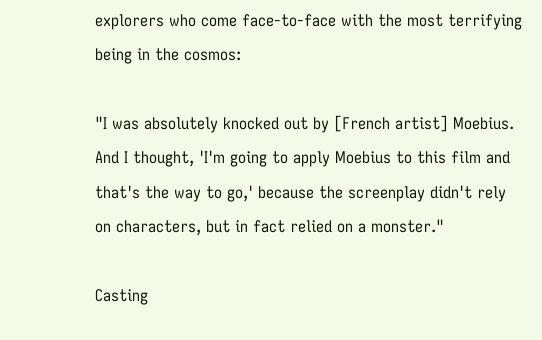explorers who come face-to-face with the most terrifying being in the cosmos:

"I was absolutely knocked out by [French artist] Moebius. And I thought, 'I'm going to apply Moebius to this film and that's the way to go,' because the screenplay didn't rely on characters, but in fact relied on a monster."

Casting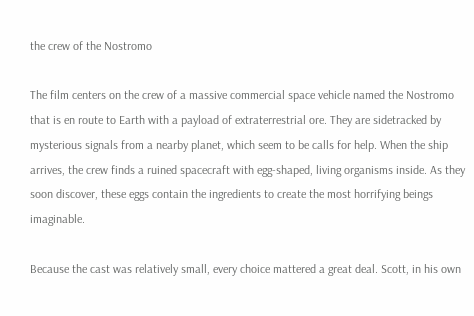the crew of the Nostromo

The film centers on the crew of a massive commercial space vehicle named the Nostromo that is en route to Earth with a payload of extraterrestrial ore. They are sidetracked by mysterious signals from a nearby planet, which seem to be calls for help. When the ship arrives, the crew finds a ruined spacecraft with egg-shaped, living organisms inside. As they soon discover, these eggs contain the ingredients to create the most horrifying beings imaginable.

Because the cast was relatively small, every choice mattered a great deal. Scott, in his own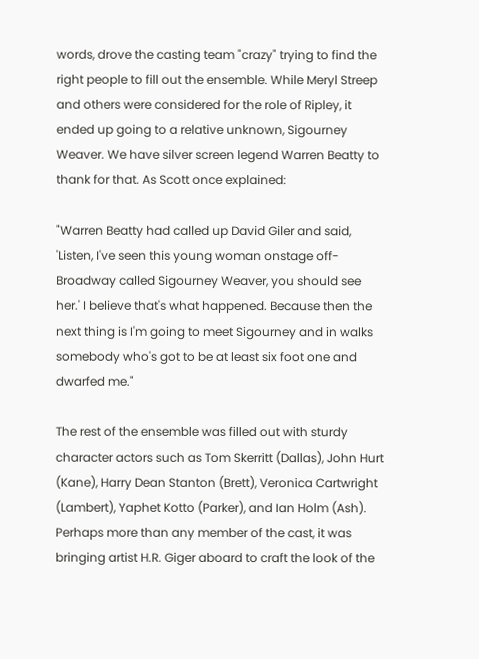words, drove the casting team "crazy" trying to find the right people to fill out the ensemble. While Meryl Streep and others were considered for the role of Ripley, it ended up going to a relative unknown, Sigourney Weaver. We have silver screen legend Warren Beatty to thank for that. As Scott once explained:

"Warren Beatty had called up David Giler and said, 'Listen, I've seen this young woman onstage off-Broadway called Sigourney Weaver, you should see her.' I believe that's what happened. Because then the next thing is I'm going to meet Sigourney and in walks somebody who's got to be at least six foot one and dwarfed me."

The rest of the ensemble was filled out with sturdy character actors such as Tom Skerritt (Dallas), John Hurt (Kane), Harry Dean Stanton (Brett), Veronica Cartwright (Lambert), Yaphet Kotto (Parker), and Ian Holm (Ash). Perhaps more than any member of the cast, it was bringing artist H.R. Giger aboard to craft the look of the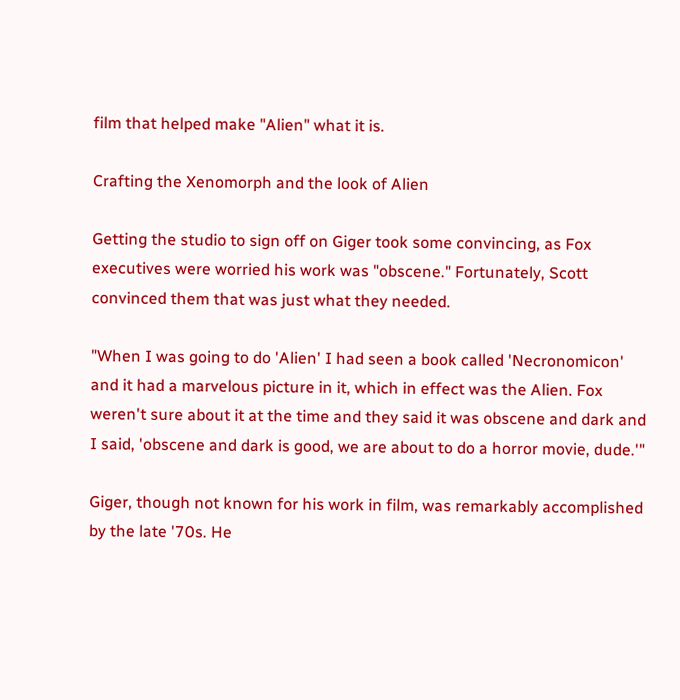film that helped make "Alien" what it is.

Crafting the Xenomorph and the look of Alien

Getting the studio to sign off on Giger took some convincing, as Fox executives were worried his work was "obscene." Fortunately, Scott convinced them that was just what they needed.

"When I was going to do 'Alien' I had seen a book called 'Necronomicon' and it had a marvelous picture in it, which in effect was the Alien. Fox weren't sure about it at the time and they said it was obscene and dark and I said, 'obscene and dark is good, we are about to do a horror movie, dude.'"

Giger, though not known for his work in film, was remarkably accomplished by the late '70s. He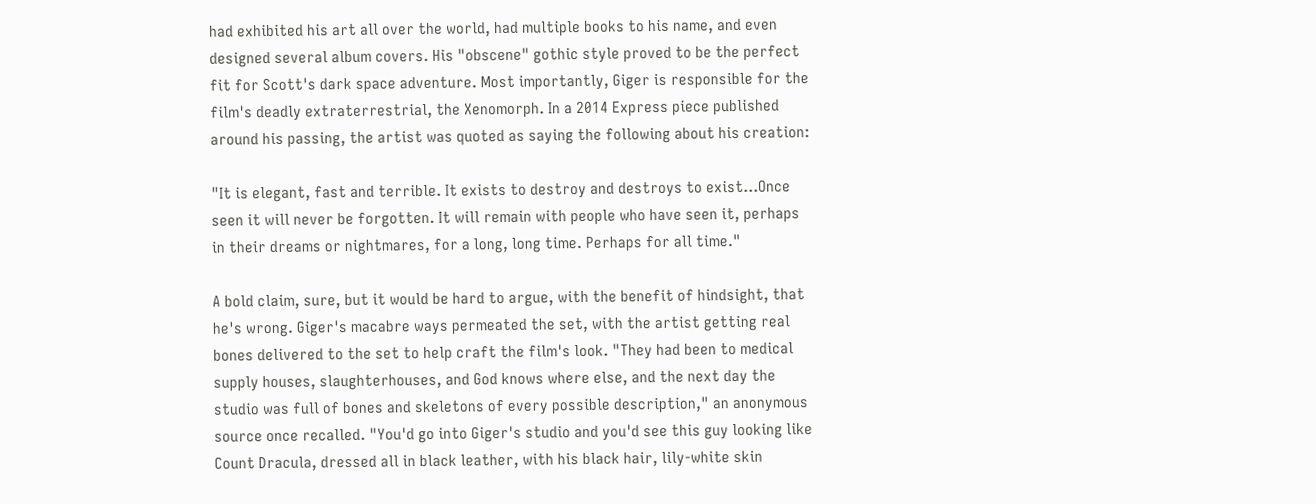had exhibited his art all over the world, had multiple books to his name, and even designed several album covers. His "obscene" gothic style proved to be the perfect fit for Scott's dark space adventure. Most importantly, Giger is responsible for the film's deadly extraterrestrial, the Xenomorph. In a 2014 Express piece published around his passing, the artist was quoted as saying the following about his creation:

"It is elegant, fast and terrible. It exists to destroy and destroys to exist...Once seen it will never be forgotten. It will remain with people who have seen it, perhaps in their dreams or nightmares, for a long, long time. Perhaps for all time."

A bold claim, sure, but it would be hard to argue, with the benefit of hindsight, that he's wrong. Giger's macabre ways permeated the set, with the artist getting real bones delivered to the set to help craft the film's look. "They had been to medical supply houses, slaughterhouses, and God knows where else, and the next day the studio was full of bones and skeletons of every possible description," an anonymous source once recalled. "You'd go into Giger's studio and you'd see this guy looking like Count Dracula, dressed all in black leather, with his black hair, lily-white skin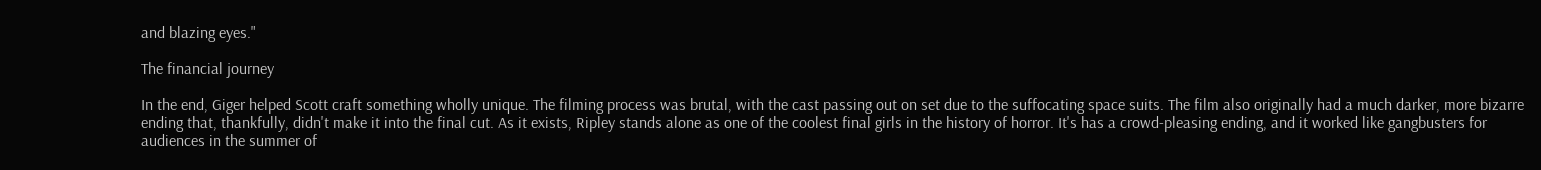and blazing eyes."

The financial journey

In the end, Giger helped Scott craft something wholly unique. The filming process was brutal, with the cast passing out on set due to the suffocating space suits. The film also originally had a much darker, more bizarre ending that, thankfully, didn't make it into the final cut. As it exists, Ripley stands alone as one of the coolest final girls in the history of horror. It's has a crowd-pleasing ending, and it worked like gangbusters for audiences in the summer of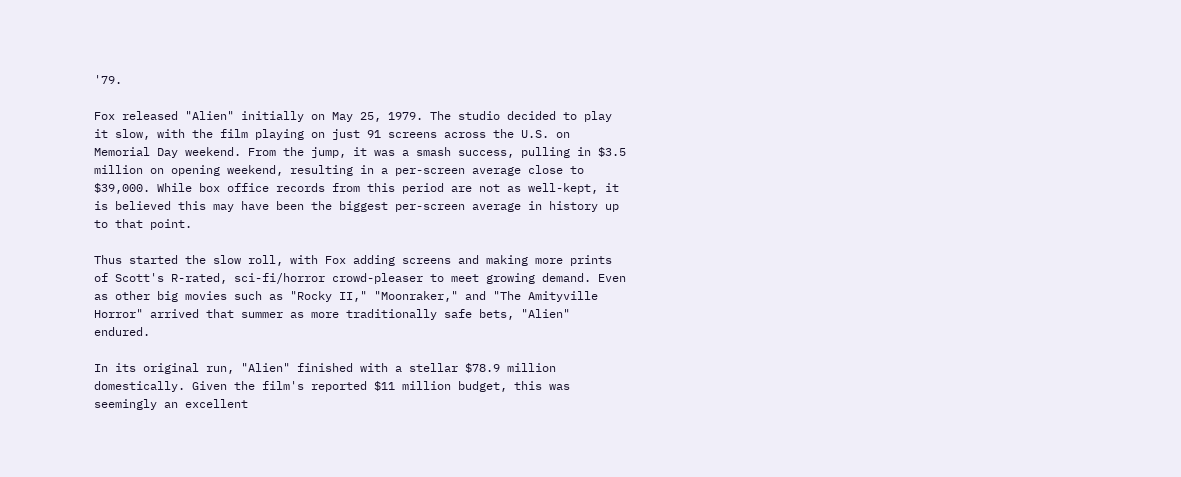'79.

Fox released "Alien" initially on May 25, 1979. The studio decided to play it slow, with the film playing on just 91 screens across the U.S. on Memorial Day weekend. From the jump, it was a smash success, pulling in $3.5 million on opening weekend, resulting in a per-screen average close to $39,000. While box office records from this period are not as well-kept, it is believed this may have been the biggest per-screen average in history up to that point.

Thus started the slow roll, with Fox adding screens and making more prints of Scott's R-rated, sci-fi/horror crowd-pleaser to meet growing demand. Even as other big movies such as "Rocky II," "Moonraker," and "The Amityville Horror" arrived that summer as more traditionally safe bets, "Alien" endured.

In its original run, "Alien" finished with a stellar $78.9 million domestically. Given the film's reported $11 million budget, this was seemingly an excellent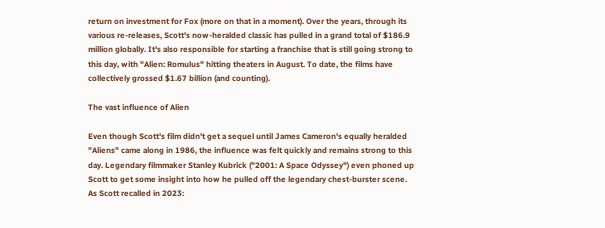return on investment for Fox (more on that in a moment). Over the years, through its various re-releases, Scott's now-heralded classic has pulled in a grand total of $186.9 million globally. It's also responsible for starting a franchise that is still going strong to this day, with "Alien: Romulus" hitting theaters in August. To date, the films have collectively grossed $1.67 billion (and counting).

The vast influence of Alien

Even though Scott's film didn't get a sequel until James Cameron's equally heralded "Aliens" came along in 1986, the influence was felt quickly and remains strong to this day. Legendary filmmaker Stanley Kubrick ("2001: A Space Odyssey") even phoned up Scott to get some insight into how he pulled off the legendary chest-burster scene. As Scott recalled in 2023: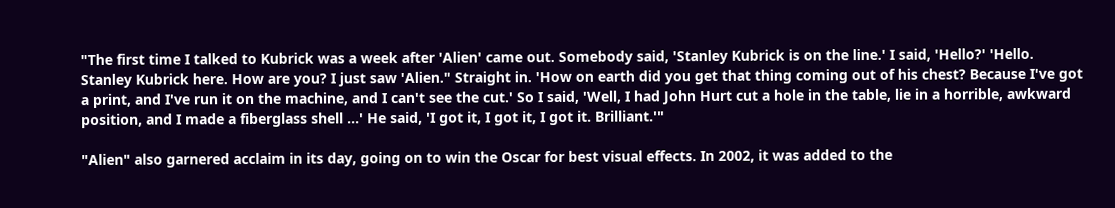"The first time I talked to Kubrick was a week after 'Alien' came out. Somebody said, 'Stanley Kubrick is on the line.' I said, 'Hello?' 'Hello. Stanley Kubrick here. How are you? I just saw 'Alien." Straight in. 'How on earth did you get that thing coming out of his chest? Because I've got a print, and I've run it on the machine, and I can't see the cut.' So I said, 'Well, I had John Hurt cut a hole in the table, lie in a horrible, awkward position, and I made a fiberglass shell ...' He said, 'I got it, I got it, I got it. Brilliant.'"

"Alien" also garnered acclaim in its day, going on to win the Oscar for best visual effects. In 2002, it was added to the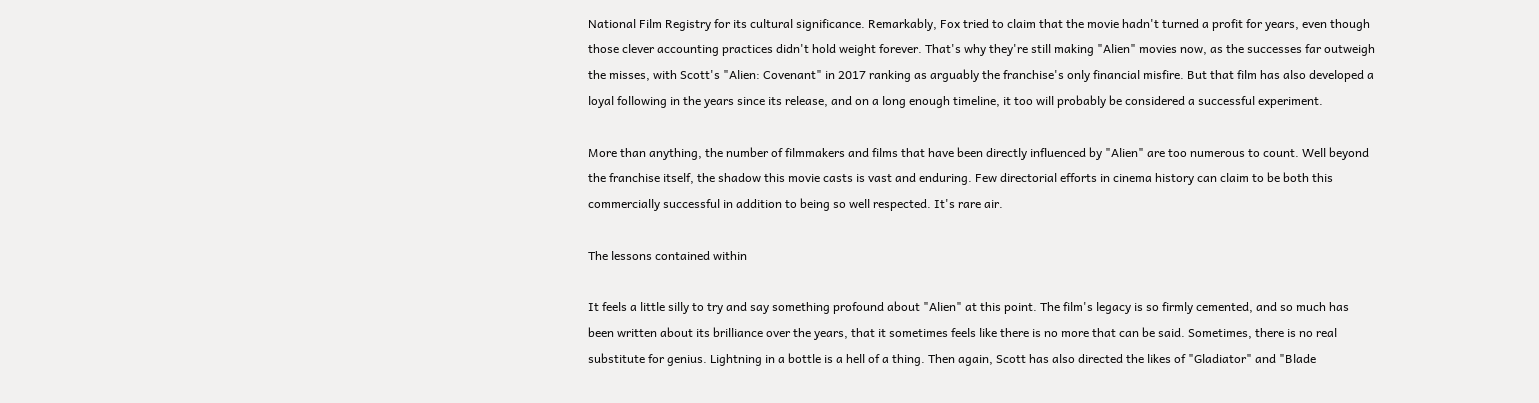National Film Registry for its cultural significance. Remarkably, Fox tried to claim that the movie hadn't turned a profit for years, even though those clever accounting practices didn't hold weight forever. That's why they're still making "Alien" movies now, as the successes far outweigh the misses, with Scott's "Alien: Covenant" in 2017 ranking as arguably the franchise's only financial misfire. But that film has also developed a loyal following in the years since its release, and on a long enough timeline, it too will probably be considered a successful experiment.

More than anything, the number of filmmakers and films that have been directly influenced by "Alien" are too numerous to count. Well beyond the franchise itself, the shadow this movie casts is vast and enduring. Few directorial efforts in cinema history can claim to be both this commercially successful in addition to being so well respected. It's rare air.

The lessons contained within

It feels a little silly to try and say something profound about "Alien" at this point. The film's legacy is so firmly cemented, and so much has been written about its brilliance over the years, that it sometimes feels like there is no more that can be said. Sometimes, there is no real substitute for genius. Lightning in a bottle is a hell of a thing. Then again, Scott has also directed the likes of "Gladiator" and "Blade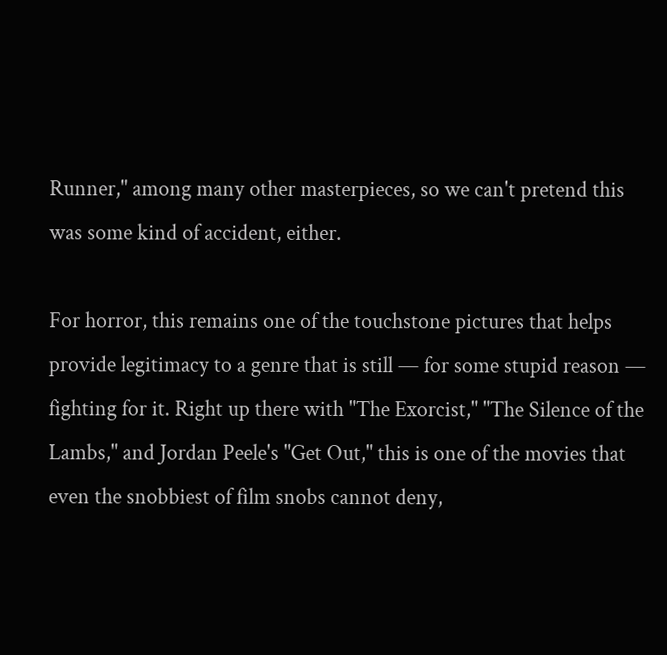Runner," among many other masterpieces, so we can't pretend this was some kind of accident, either.

For horror, this remains one of the touchstone pictures that helps provide legitimacy to a genre that is still — for some stupid reason — fighting for it. Right up there with "The Exorcist," "The Silence of the Lambs," and Jordan Peele's "Get Out," this is one of the movies that even the snobbiest of film snobs cannot deny,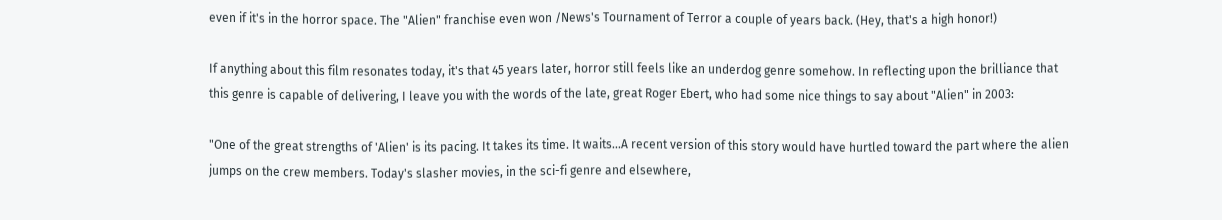even if it's in the horror space. The "Alien" franchise even won /News's Tournament of Terror a couple of years back. (Hey, that's a high honor!)

If anything about this film resonates today, it's that 45 years later, horror still feels like an underdog genre somehow. In reflecting upon the brilliance that this genre is capable of delivering, I leave you with the words of the late, great Roger Ebert, who had some nice things to say about "Alien" in 2003:

"One of the great strengths of 'Alien' is its pacing. It takes its time. It waits...A recent version of this story would have hurtled toward the part where the alien jumps on the crew members. Today's slasher movies, in the sci-fi genre and elsewhere,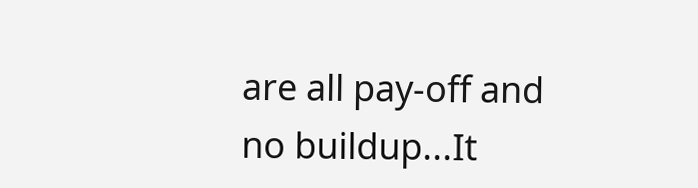are all pay-off and no buildup...It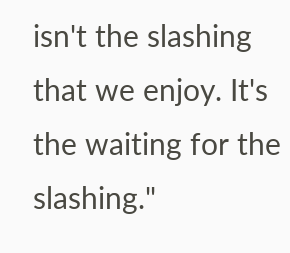isn't the slashing that we enjoy. It's the waiting for the slashing."